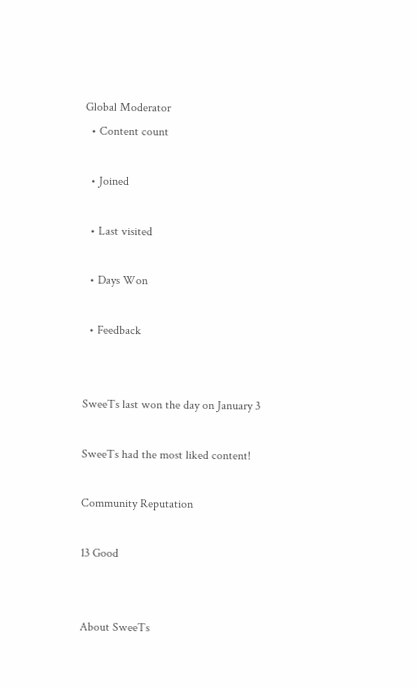Global Moderator
  • Content count

  • Joined

  • Last visited

  • Days Won

  • Feedback


SweeTs last won the day on January 3

SweeTs had the most liked content!

Community Reputation

13 Good


About SweeTs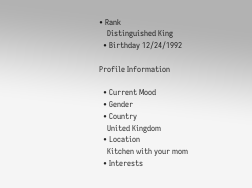• Rank
    Distinguished King
  • Birthday 12/24/1992

Profile Information

  • Current Mood
  • Gender
  • Country
    United Kingdom
  • Location
    Kitchen with your mom
  • Interests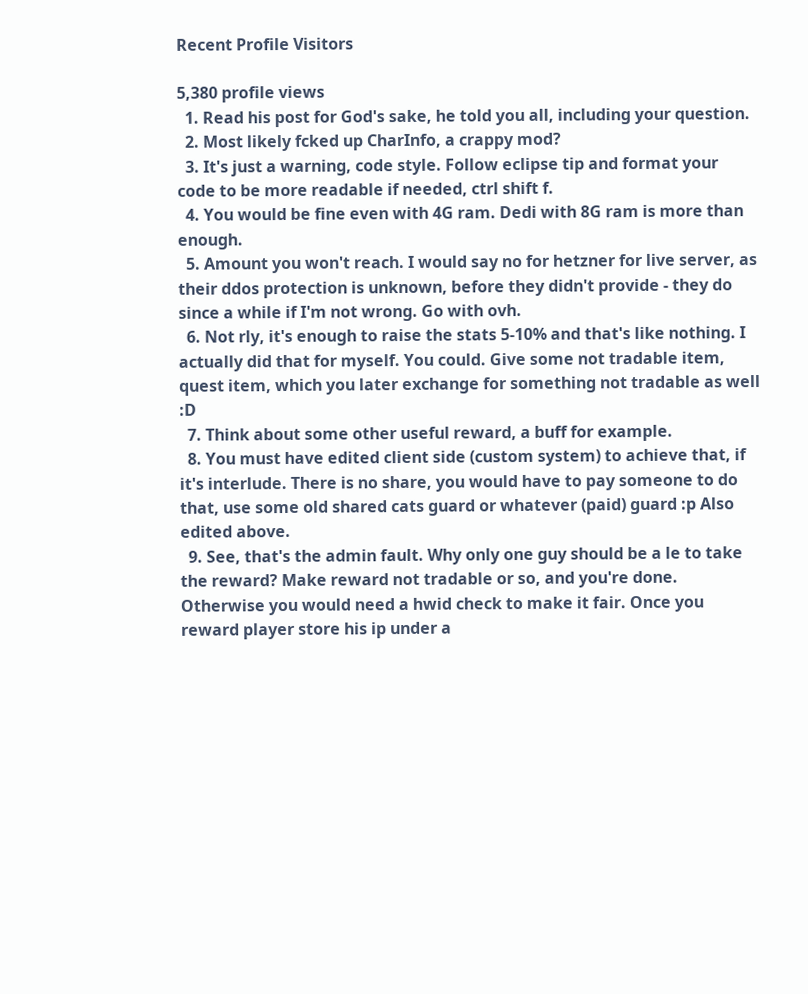Recent Profile Visitors

5,380 profile views
  1. Read his post for God's sake, he told you all, including your question.
  2. Most likely fcked up CharInfo, a crappy mod?
  3. It's just a warning, code style. Follow eclipse tip and format your code to be more readable if needed, ctrl shift f.
  4. You would be fine even with 4G ram. Dedi with 8G ram is more than enough.
  5. Amount you won't reach. I would say no for hetzner for live server, as their ddos protection is unknown, before they didn't provide - they do since a while if I'm not wrong. Go with ovh.
  6. Not rly, it's enough to raise the stats 5-10% and that's like nothing. I actually did that for myself. You could. Give some not tradable item, quest item, which you later exchange for something not tradable as well :D
  7. Think about some other useful reward, a buff for example.
  8. You must have edited client side (custom system) to achieve that, if it's interlude. There is no share, you would have to pay someone to do that, use some old shared cats guard or whatever (paid) guard :p Also edited above.
  9. See, that's the admin fault. Why only one guy should be a le to take the reward? Make reward not tradable or so, and you're done. Otherwise you would need a hwid check to make it fair. Once you reward player store his ip under a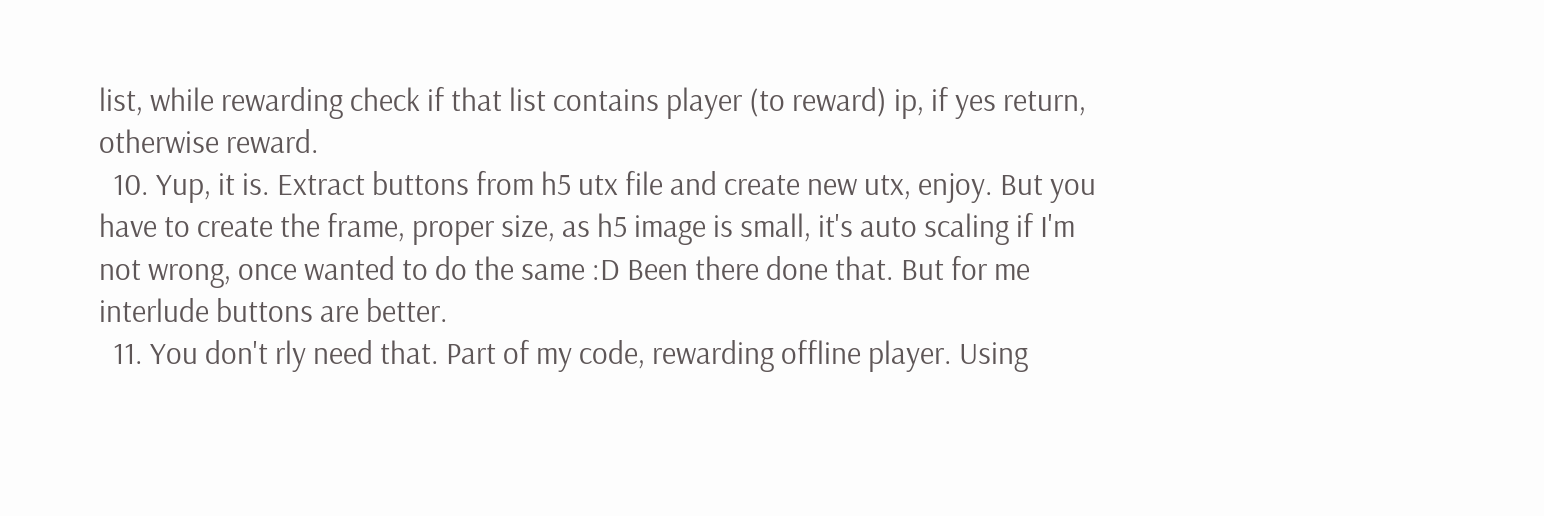list, while rewarding check if that list contains player (to reward) ip, if yes return, otherwise reward.
  10. Yup, it is. Extract buttons from h5 utx file and create new utx, enjoy. But you have to create the frame, proper size, as h5 image is small, it's auto scaling if I'm not wrong, once wanted to do the same :D Been there done that. But for me interlude buttons are better.
  11. You don't rly need that. Part of my code, rewarding offline player. Using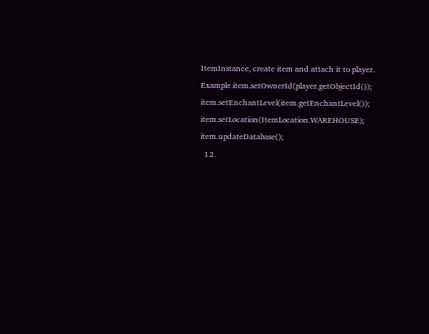ItemInstance, create item and attach it to player. Example item.setOwnerId(player.getObjectId()); item.setEnchantLevel(item.getEnchantLevel()); item.setLocation(ItemLocation.WAREHOUSE); item.updateDatabase();
  12.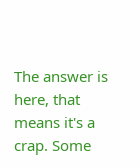The answer is here, that means it's a crap. Some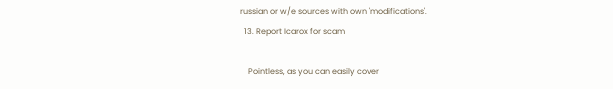russian or w/e sources with own 'modifications'.
  13. Report Icarox for scam

    Pointless, as you can easily cover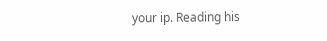your ip. Reading his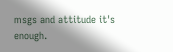msgs and attitude it's enough.